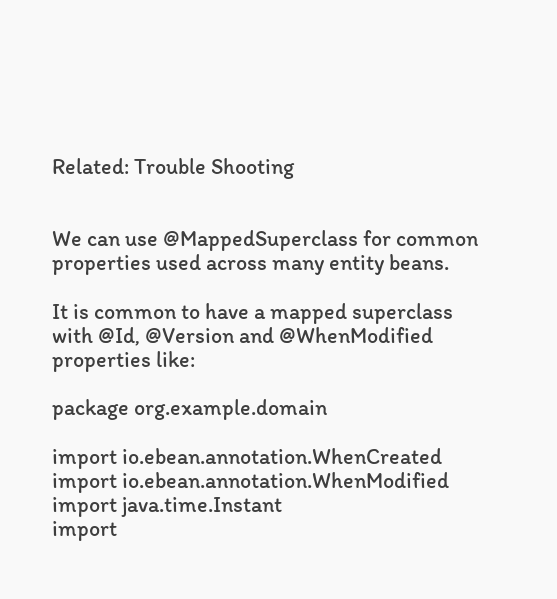Related: Trouble Shooting


We can use @MappedSuperclass for common properties used across many entity beans.

It is common to have a mapped superclass with @Id, @Version and @WhenModified properties like:

package org.example.domain

import io.ebean.annotation.WhenCreated
import io.ebean.annotation.WhenModified
import java.time.Instant
import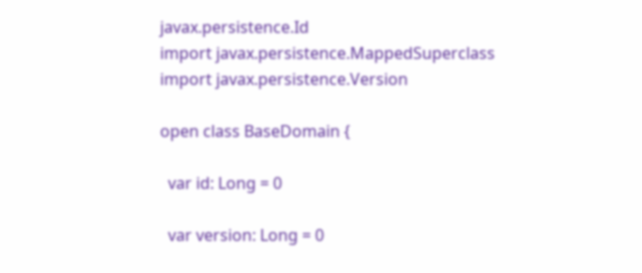javax.persistence.Id
import javax.persistence.MappedSuperclass
import javax.persistence.Version

open class BaseDomain {

  var id: Long = 0

  var version: Long = 0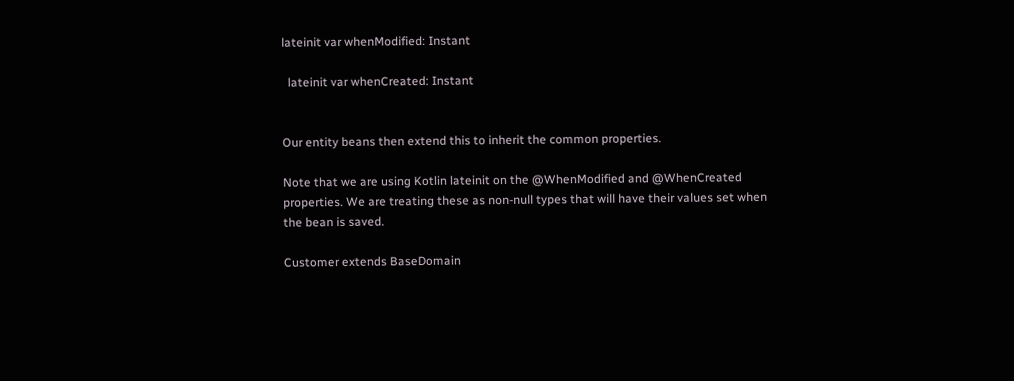lateinit var whenModified: Instant

  lateinit var whenCreated: Instant


Our entity beans then extend this to inherit the common properties.

Note that we are using Kotlin lateinit on the @WhenModified and @WhenCreated properties. We are treating these as non-null types that will have their values set when the bean is saved.

Customer extends BaseDomain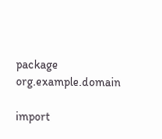package org.example.domain

import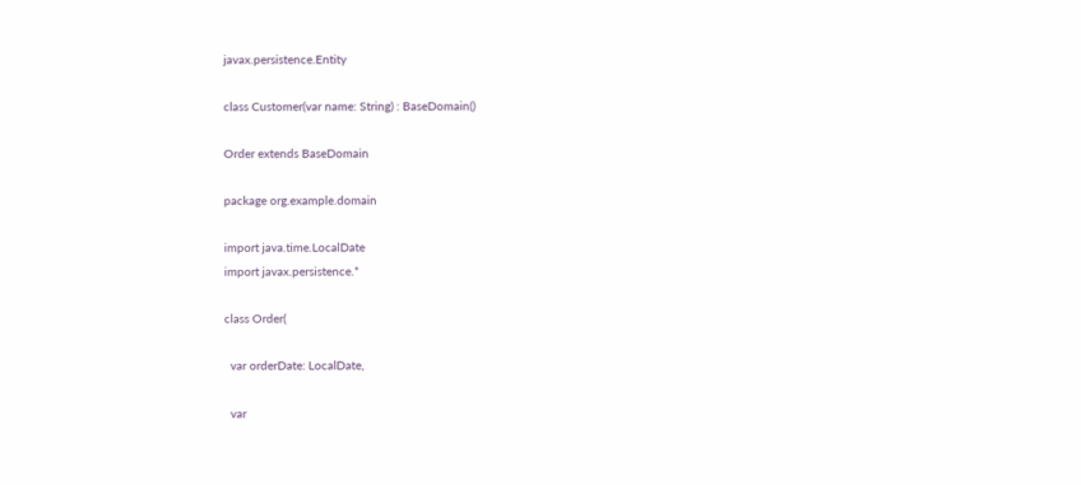javax.persistence.Entity

class Customer(var name: String) : BaseDomain()

Order extends BaseDomain

package org.example.domain

import java.time.LocalDate
import javax.persistence.*

class Order(

  var orderDate: LocalDate,

  var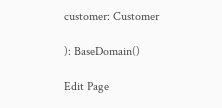customer: Customer

): BaseDomain()

Edit Page